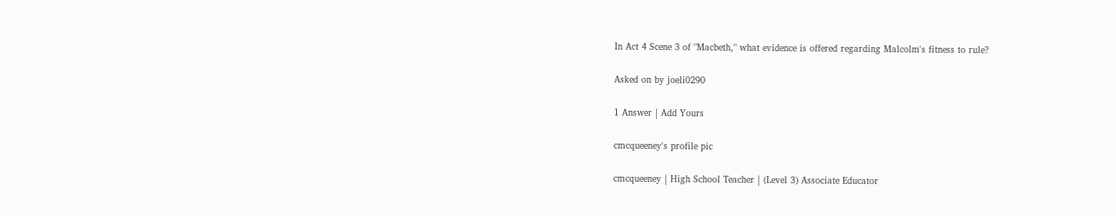In Act 4 Scene 3 of "Macbeth," what evidence is offered regarding Malcolm's fitness to rule?

Asked on by joeli0290

1 Answer | Add Yours

cmcqueeney's profile pic

cmcqueeney | High School Teacher | (Level 3) Associate Educator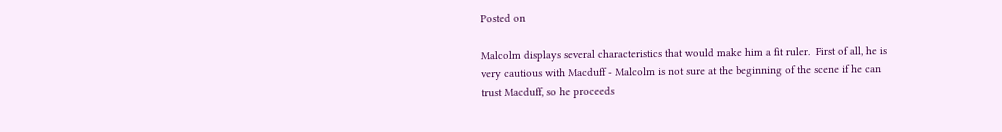Posted on

Malcolm displays several characteristics that would make him a fit ruler.  First of all, he is very cautious with Macduff - Malcolm is not sure at the beginning of the scene if he can trust Macduff, so he proceeds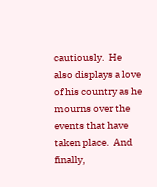cautiously.  He also displays a love of his country as he mourns over the events that have taken place.  And finally,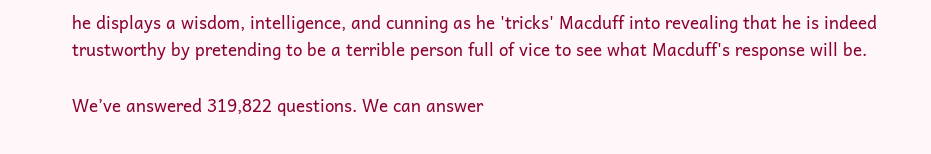he displays a wisdom, intelligence, and cunning as he 'tricks' Macduff into revealing that he is indeed trustworthy by pretending to be a terrible person full of vice to see what Macduff's response will be.

We’ve answered 319,822 questions. We can answer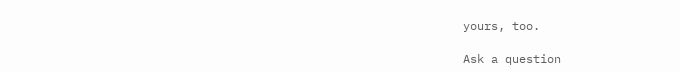yours, too.

Ask a question